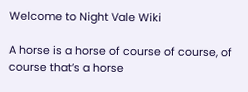Welcome to Night Vale Wiki

A horse is a horse of course of course, of course that’s a horse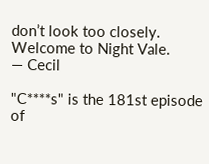don’t look too closely. Welcome to Night Vale.
— Cecil

"C****s" is the 181st episode of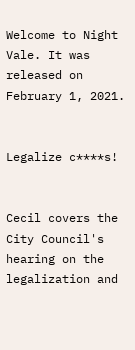Welcome to Night Vale. It was released on February 1, 2021.


Legalize c****s!


Cecil covers the City Council's hearing on the legalization and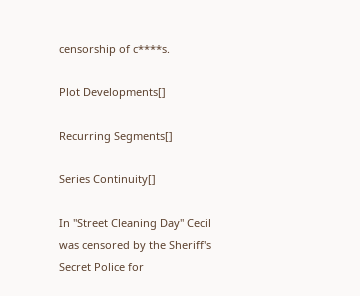censorship of c****s.

Plot Developments[]

Recurring Segments[]

Series Continuity[]

In "Street Cleaning Day" Cecil was censored by the Sheriff's Secret Police for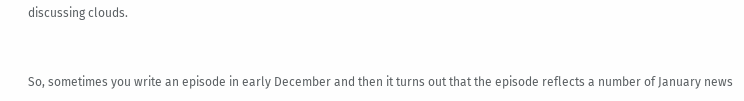discussing clouds.


So, sometimes you write an episode in early December and then it turns out that the episode reflects a number of January news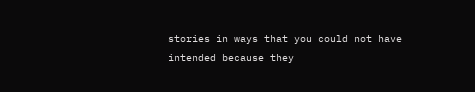stories in ways that you could not have intended because they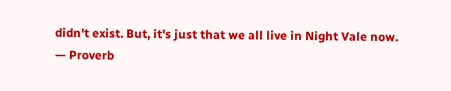didn't exist. But, it's just that we all live in Night Vale now.
— Proverb